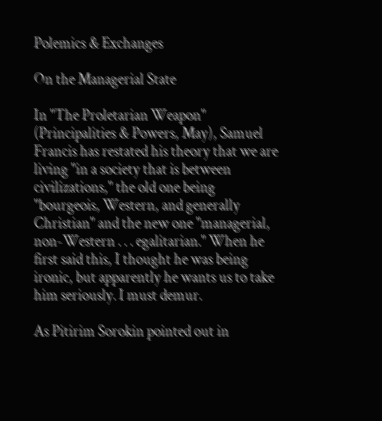Polemics & Exchanges

On the Managerial State

In "The Proletarian Weapon" (Principalities & Powers, May), Samuel Francis has restated his theory that we are living "in a society that is between civilizations," the old one being "bourgeois, Western, and generally Christian" and the new one "managerial, non-Western . . . egalitarian." When he first said this, I thought he was being ironic, but apparently he wants us to take him seriously. I must demur.

As Pitirim Sorokin pointed out in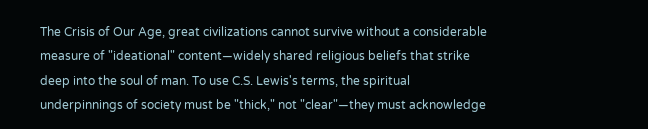The Crisis of Our Age, great civilizations cannot survive without a considerable measure of "ideational" content—widely shared religious beliefs that strike deep into the soul of man. To use C.S. Lewis's terms, the spiritual underpinnings of society must be "thick," not "clear"—they must acknowledge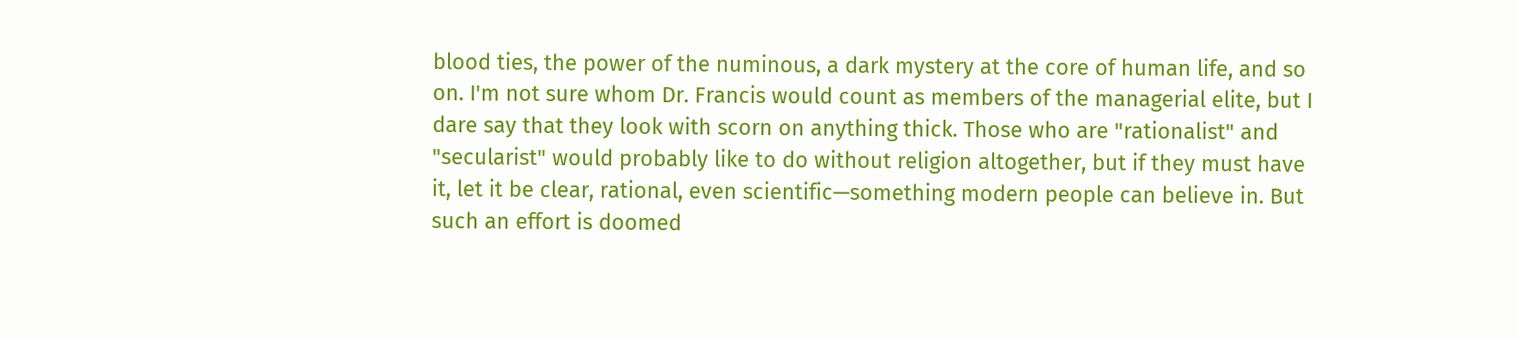blood ties, the power of the numinous, a dark mystery at the core of human life, and so on. I'm not sure whom Dr. Francis would count as members of the managerial elite, but I dare say that they look with scorn on anything thick. Those who are "rationalist" and "secularist" would probably like to do without religion altogether, but if they must have it, let it be clear, rational, even scientific—something modern people can believe in. But such an effort is doomed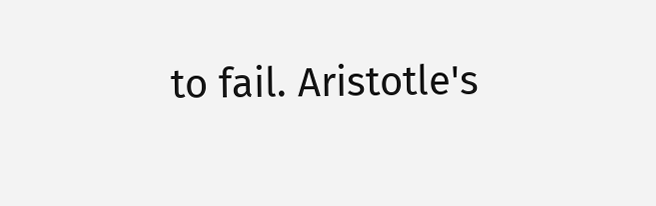to fail. Aristotle's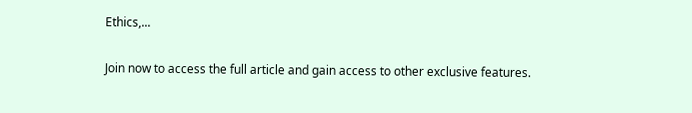Ethics,...

Join now to access the full article and gain access to other exclusive features.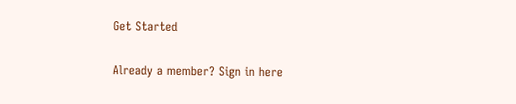Get Started

Already a member? Sign in here